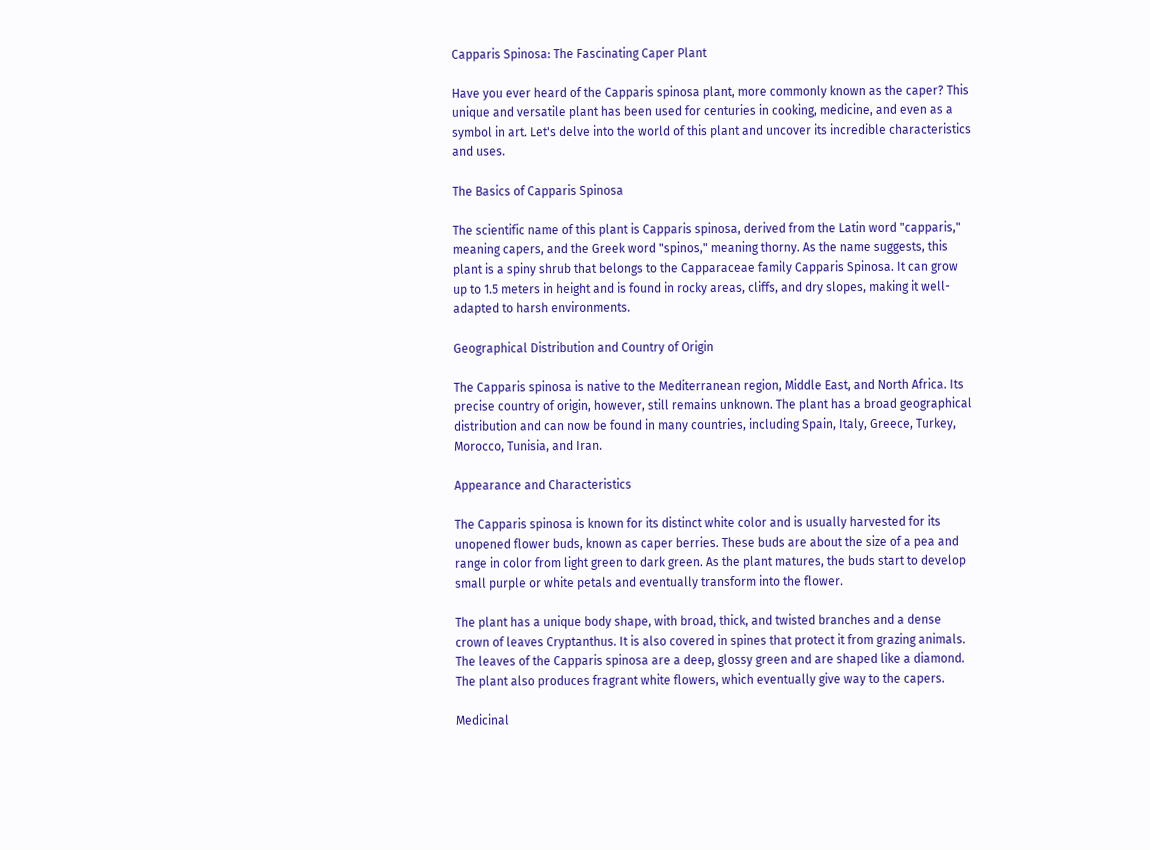Capparis Spinosa: The Fascinating Caper Plant

Have you ever heard of the Capparis spinosa plant, more commonly known as the caper? This unique and versatile plant has been used for centuries in cooking, medicine, and even as a symbol in art. Let's delve into the world of this plant and uncover its incredible characteristics and uses.

The Basics of Capparis Spinosa

The scientific name of this plant is Capparis spinosa, derived from the Latin word "capparis," meaning capers, and the Greek word "spinos," meaning thorny. As the name suggests, this plant is a spiny shrub that belongs to the Capparaceae family Capparis Spinosa. It can grow up to 1.5 meters in height and is found in rocky areas, cliffs, and dry slopes, making it well-adapted to harsh environments.

Geographical Distribution and Country of Origin

The Capparis spinosa is native to the Mediterranean region, Middle East, and North Africa. Its precise country of origin, however, still remains unknown. The plant has a broad geographical distribution and can now be found in many countries, including Spain, Italy, Greece, Turkey, Morocco, Tunisia, and Iran.

Appearance and Characteristics

The Capparis spinosa is known for its distinct white color and is usually harvested for its unopened flower buds, known as caper berries. These buds are about the size of a pea and range in color from light green to dark green. As the plant matures, the buds start to develop small purple or white petals and eventually transform into the flower.

The plant has a unique body shape, with broad, thick, and twisted branches and a dense crown of leaves Cryptanthus. It is also covered in spines that protect it from grazing animals. The leaves of the Capparis spinosa are a deep, glossy green and are shaped like a diamond. The plant also produces fragrant white flowers, which eventually give way to the capers.

Medicinal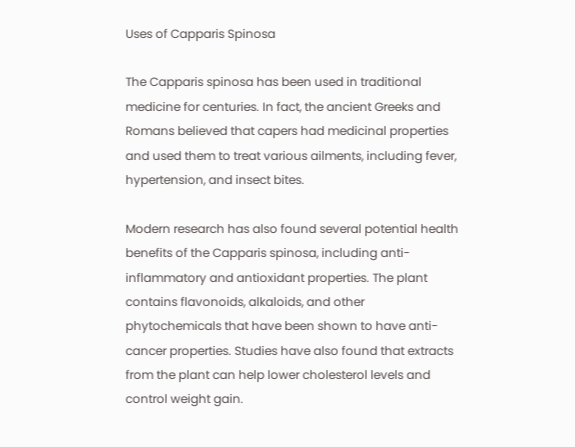Uses of Capparis Spinosa

The Capparis spinosa has been used in traditional medicine for centuries. In fact, the ancient Greeks and Romans believed that capers had medicinal properties and used them to treat various ailments, including fever, hypertension, and insect bites.

Modern research has also found several potential health benefits of the Capparis spinosa, including anti-inflammatory and antioxidant properties. The plant contains flavonoids, alkaloids, and other phytochemicals that have been shown to have anti-cancer properties. Studies have also found that extracts from the plant can help lower cholesterol levels and control weight gain.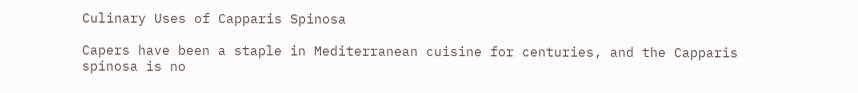Culinary Uses of Capparis Spinosa

Capers have been a staple in Mediterranean cuisine for centuries, and the Capparis spinosa is no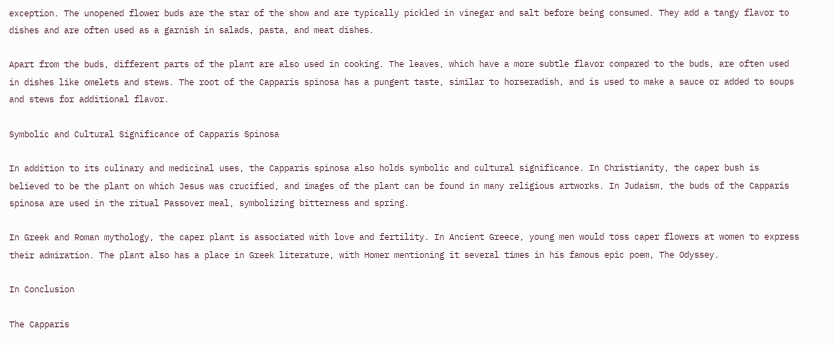exception. The unopened flower buds are the star of the show and are typically pickled in vinegar and salt before being consumed. They add a tangy flavor to dishes and are often used as a garnish in salads, pasta, and meat dishes.

Apart from the buds, different parts of the plant are also used in cooking. The leaves, which have a more subtle flavor compared to the buds, are often used in dishes like omelets and stews. The root of the Capparis spinosa has a pungent taste, similar to horseradish, and is used to make a sauce or added to soups and stews for additional flavor.

Symbolic and Cultural Significance of Capparis Spinosa

In addition to its culinary and medicinal uses, the Capparis spinosa also holds symbolic and cultural significance. In Christianity, the caper bush is believed to be the plant on which Jesus was crucified, and images of the plant can be found in many religious artworks. In Judaism, the buds of the Capparis spinosa are used in the ritual Passover meal, symbolizing bitterness and spring.

In Greek and Roman mythology, the caper plant is associated with love and fertility. In Ancient Greece, young men would toss caper flowers at women to express their admiration. The plant also has a place in Greek literature, with Homer mentioning it several times in his famous epic poem, The Odyssey.

In Conclusion

The Capparis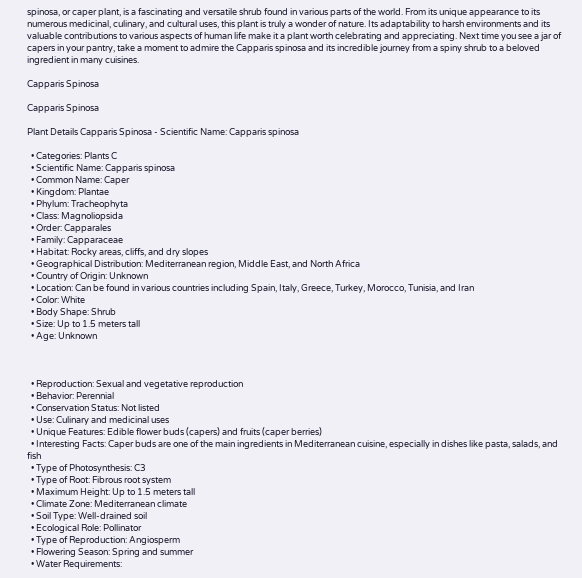spinosa, or caper plant, is a fascinating and versatile shrub found in various parts of the world. From its unique appearance to its numerous medicinal, culinary, and cultural uses, this plant is truly a wonder of nature. Its adaptability to harsh environments and its valuable contributions to various aspects of human life make it a plant worth celebrating and appreciating. Next time you see a jar of capers in your pantry, take a moment to admire the Capparis spinosa and its incredible journey from a spiny shrub to a beloved ingredient in many cuisines.

Capparis Spinosa

Capparis Spinosa

Plant Details Capparis Spinosa - Scientific Name: Capparis spinosa

  • Categories: Plants C
  • Scientific Name: Capparis spinosa
  • Common Name: Caper
  • Kingdom: Plantae
  • Phylum: Tracheophyta
  • Class: Magnoliopsida
  • Order: Capparales
  • Family: Capparaceae
  • Habitat: Rocky areas, cliffs, and dry slopes
  • Geographical Distribution: Mediterranean region, Middle East, and North Africa
  • Country of Origin: Unknown
  • Location: Can be found in various countries including Spain, Italy, Greece, Turkey, Morocco, Tunisia, and Iran
  • Color: White
  • Body Shape: Shrub
  • Size: Up to 1.5 meters tall
  • Age: Unknown



  • Reproduction: Sexual and vegetative reproduction
  • Behavior: Perennial
  • Conservation Status: Not listed
  • Use: Culinary and medicinal uses
  • Unique Features: Edible flower buds (capers) and fruits (caper berries)
  • Interesting Facts: Caper buds are one of the main ingredients in Mediterranean cuisine, especially in dishes like pasta, salads, and fish
  • Type of Photosynthesis: C3
  • Type of Root: Fibrous root system
  • Maximum Height: Up to 1.5 meters tall
  • Climate Zone: Mediterranean climate
  • Soil Type: Well-drained soil
  • Ecological Role: Pollinator
  • Type of Reproduction: Angiosperm
  • Flowering Season: Spring and summer
  • Water Requirements: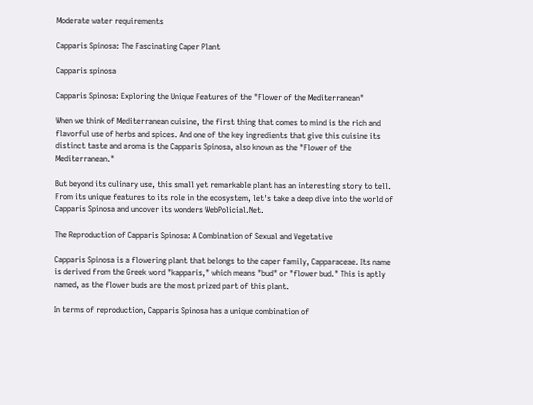Moderate water requirements

Capparis Spinosa: The Fascinating Caper Plant

Capparis spinosa

Capparis Spinosa: Exploring the Unique Features of the "Flower of the Mediterranean"

When we think of Mediterranean cuisine, the first thing that comes to mind is the rich and flavorful use of herbs and spices. And one of the key ingredients that give this cuisine its distinct taste and aroma is the Capparis Spinosa, also known as the "Flower of the Mediterranean."

But beyond its culinary use, this small yet remarkable plant has an interesting story to tell. From its unique features to its role in the ecosystem, let's take a deep dive into the world of Capparis Spinosa and uncover its wonders WebPolicial.Net.

The Reproduction of Capparis Spinosa: A Combination of Sexual and Vegetative

Capparis Spinosa is a flowering plant that belongs to the caper family, Capparaceae. Its name is derived from the Greek word "kapparis," which means "bud" or "flower bud." This is aptly named, as the flower buds are the most prized part of this plant.

In terms of reproduction, Capparis Spinosa has a unique combination of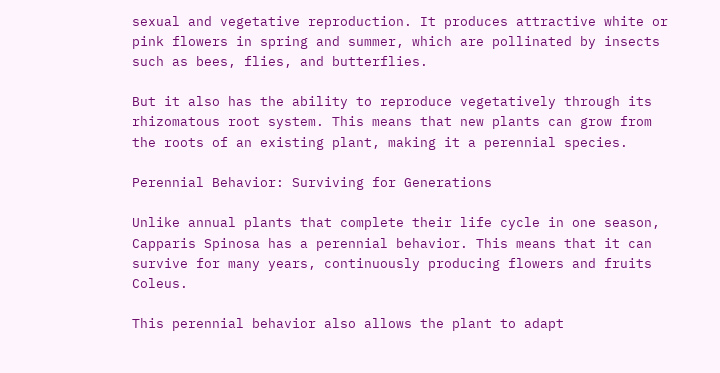sexual and vegetative reproduction. It produces attractive white or pink flowers in spring and summer, which are pollinated by insects such as bees, flies, and butterflies.

But it also has the ability to reproduce vegetatively through its rhizomatous root system. This means that new plants can grow from the roots of an existing plant, making it a perennial species.

Perennial Behavior: Surviving for Generations

Unlike annual plants that complete their life cycle in one season, Capparis Spinosa has a perennial behavior. This means that it can survive for many years, continuously producing flowers and fruits Coleus.

This perennial behavior also allows the plant to adapt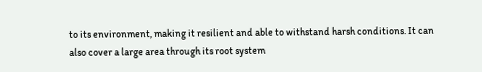to its environment, making it resilient and able to withstand harsh conditions. It can also cover a large area through its root system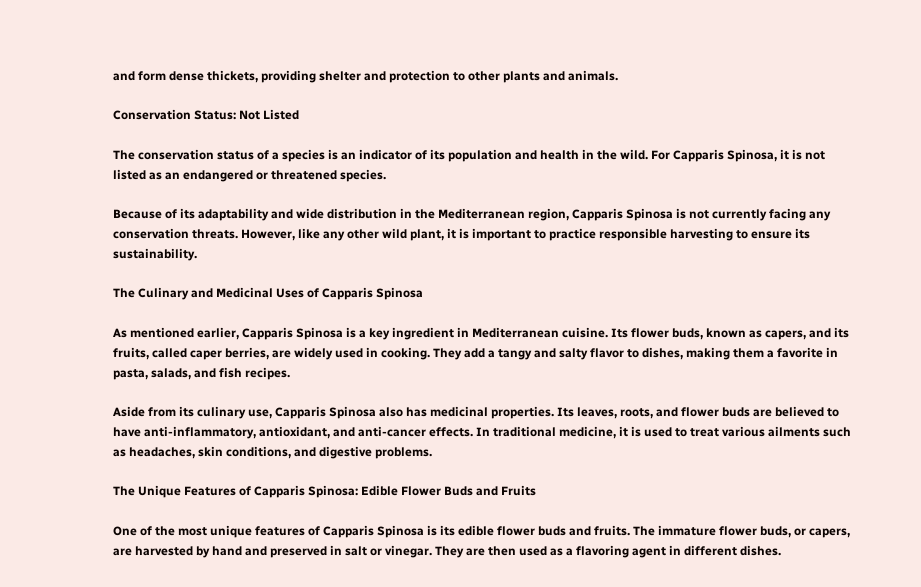and form dense thickets, providing shelter and protection to other plants and animals.

Conservation Status: Not Listed

The conservation status of a species is an indicator of its population and health in the wild. For Capparis Spinosa, it is not listed as an endangered or threatened species.

Because of its adaptability and wide distribution in the Mediterranean region, Capparis Spinosa is not currently facing any conservation threats. However, like any other wild plant, it is important to practice responsible harvesting to ensure its sustainability.

The Culinary and Medicinal Uses of Capparis Spinosa

As mentioned earlier, Capparis Spinosa is a key ingredient in Mediterranean cuisine. Its flower buds, known as capers, and its fruits, called caper berries, are widely used in cooking. They add a tangy and salty flavor to dishes, making them a favorite in pasta, salads, and fish recipes.

Aside from its culinary use, Capparis Spinosa also has medicinal properties. Its leaves, roots, and flower buds are believed to have anti-inflammatory, antioxidant, and anti-cancer effects. In traditional medicine, it is used to treat various ailments such as headaches, skin conditions, and digestive problems.

The Unique Features of Capparis Spinosa: Edible Flower Buds and Fruits

One of the most unique features of Capparis Spinosa is its edible flower buds and fruits. The immature flower buds, or capers, are harvested by hand and preserved in salt or vinegar. They are then used as a flavoring agent in different dishes.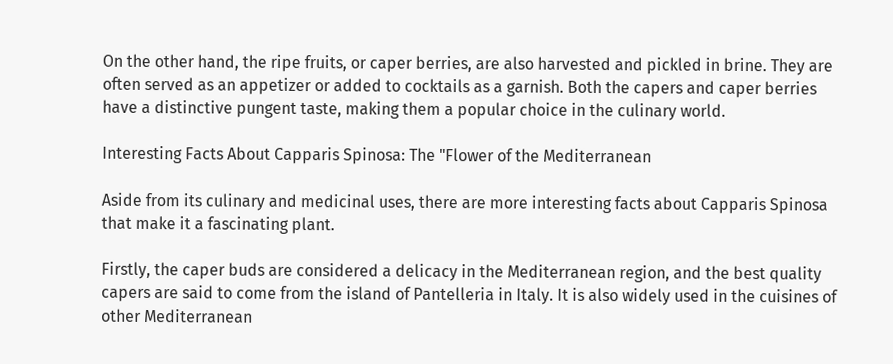On the other hand, the ripe fruits, or caper berries, are also harvested and pickled in brine. They are often served as an appetizer or added to cocktails as a garnish. Both the capers and caper berries have a distinctive pungent taste, making them a popular choice in the culinary world.

Interesting Facts About Capparis Spinosa: The "Flower of the Mediterranean

Aside from its culinary and medicinal uses, there are more interesting facts about Capparis Spinosa that make it a fascinating plant.

Firstly, the caper buds are considered a delicacy in the Mediterranean region, and the best quality capers are said to come from the island of Pantelleria in Italy. It is also widely used in the cuisines of other Mediterranean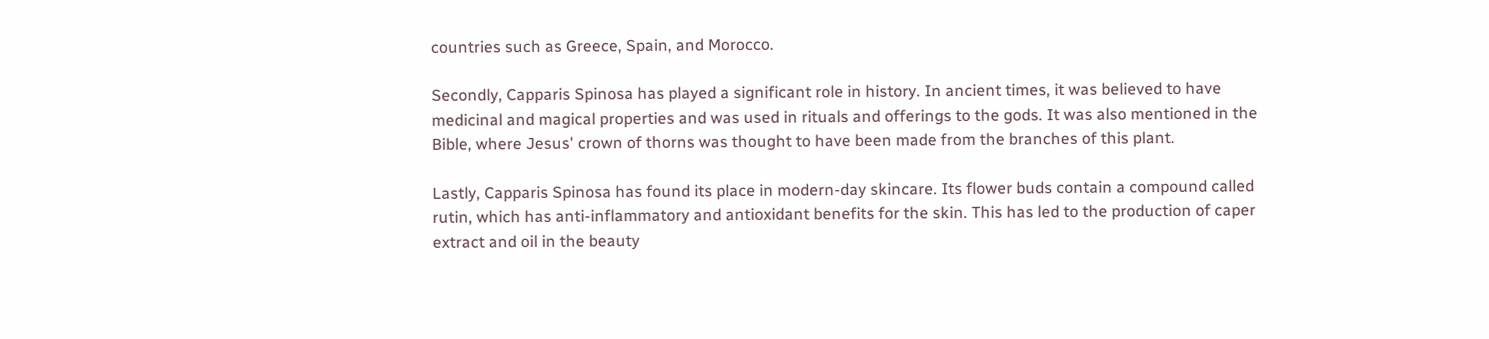countries such as Greece, Spain, and Morocco.

Secondly, Capparis Spinosa has played a significant role in history. In ancient times, it was believed to have medicinal and magical properties and was used in rituals and offerings to the gods. It was also mentioned in the Bible, where Jesus' crown of thorns was thought to have been made from the branches of this plant.

Lastly, Capparis Spinosa has found its place in modern-day skincare. Its flower buds contain a compound called rutin, which has anti-inflammatory and antioxidant benefits for the skin. This has led to the production of caper extract and oil in the beauty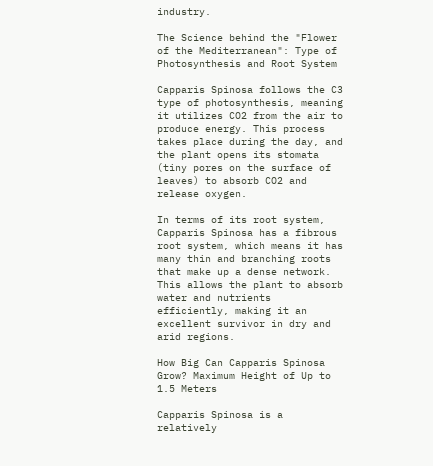industry.

The Science behind the "Flower of the Mediterranean": Type of Photosynthesis and Root System

Capparis Spinosa follows the C3 type of photosynthesis, meaning it utilizes CO2 from the air to produce energy. This process takes place during the day, and the plant opens its stomata (tiny pores on the surface of leaves) to absorb CO2 and release oxygen.

In terms of its root system, Capparis Spinosa has a fibrous root system, which means it has many thin and branching roots that make up a dense network. This allows the plant to absorb water and nutrients efficiently, making it an excellent survivor in dry and arid regions.

How Big Can Capparis Spinosa Grow? Maximum Height of Up to 1.5 Meters

Capparis Spinosa is a relatively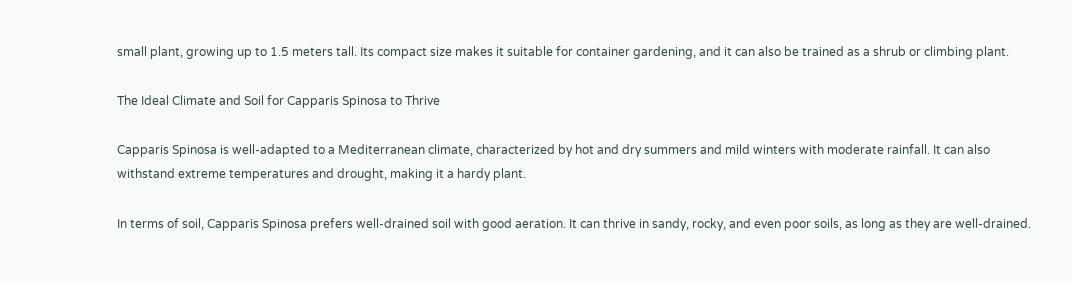small plant, growing up to 1.5 meters tall. Its compact size makes it suitable for container gardening, and it can also be trained as a shrub or climbing plant.

The Ideal Climate and Soil for Capparis Spinosa to Thrive

Capparis Spinosa is well-adapted to a Mediterranean climate, characterized by hot and dry summers and mild winters with moderate rainfall. It can also withstand extreme temperatures and drought, making it a hardy plant.

In terms of soil, Capparis Spinosa prefers well-drained soil with good aeration. It can thrive in sandy, rocky, and even poor soils, as long as they are well-drained.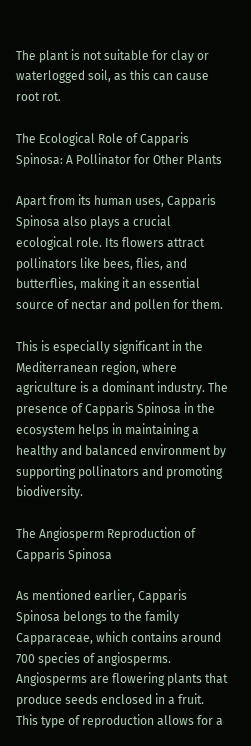The plant is not suitable for clay or waterlogged soil, as this can cause root rot.

The Ecological Role of Capparis Spinosa: A Pollinator for Other Plants

Apart from its human uses, Capparis Spinosa also plays a crucial ecological role. Its flowers attract pollinators like bees, flies, and butterflies, making it an essential source of nectar and pollen for them.

This is especially significant in the Mediterranean region, where agriculture is a dominant industry. The presence of Capparis Spinosa in the ecosystem helps in maintaining a healthy and balanced environment by supporting pollinators and promoting biodiversity.

The Angiosperm Reproduction of Capparis Spinosa

As mentioned earlier, Capparis Spinosa belongs to the family Capparaceae, which contains around 700 species of angiosperms. Angiosperms are flowering plants that produce seeds enclosed in a fruit. This type of reproduction allows for a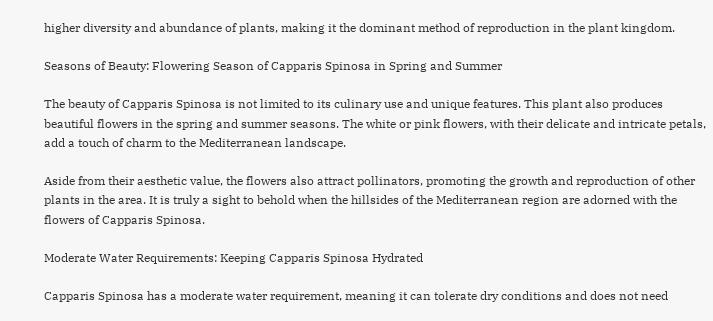higher diversity and abundance of plants, making it the dominant method of reproduction in the plant kingdom.

Seasons of Beauty: Flowering Season of Capparis Spinosa in Spring and Summer

The beauty of Capparis Spinosa is not limited to its culinary use and unique features. This plant also produces beautiful flowers in the spring and summer seasons. The white or pink flowers, with their delicate and intricate petals, add a touch of charm to the Mediterranean landscape.

Aside from their aesthetic value, the flowers also attract pollinators, promoting the growth and reproduction of other plants in the area. It is truly a sight to behold when the hillsides of the Mediterranean region are adorned with the flowers of Capparis Spinosa.

Moderate Water Requirements: Keeping Capparis Spinosa Hydrated

Capparis Spinosa has a moderate water requirement, meaning it can tolerate dry conditions and does not need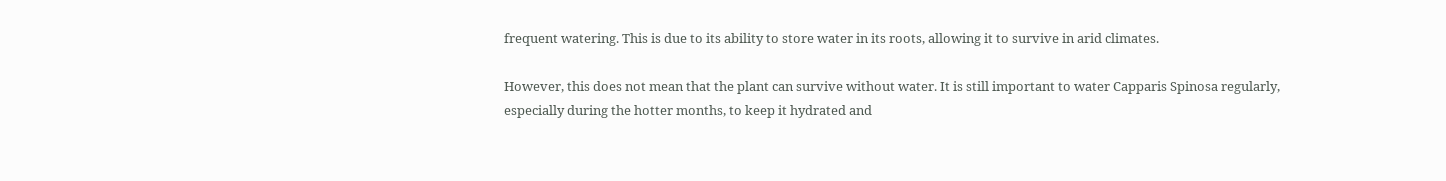frequent watering. This is due to its ability to store water in its roots, allowing it to survive in arid climates.

However, this does not mean that the plant can survive without water. It is still important to water Capparis Spinosa regularly, especially during the hotter months, to keep it hydrated and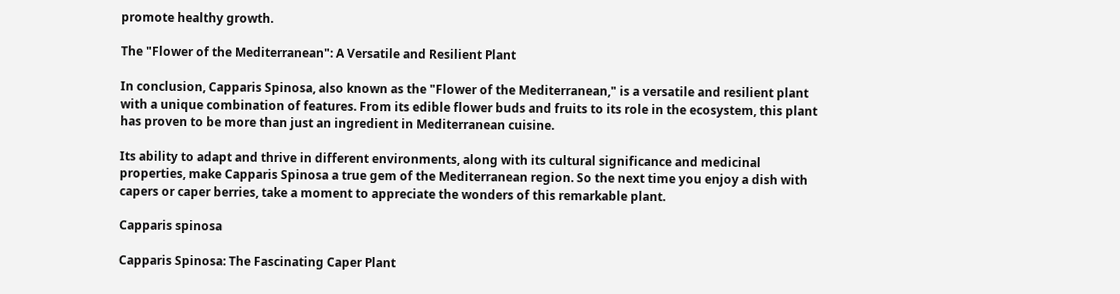promote healthy growth.

The "Flower of the Mediterranean": A Versatile and Resilient Plant

In conclusion, Capparis Spinosa, also known as the "Flower of the Mediterranean," is a versatile and resilient plant with a unique combination of features. From its edible flower buds and fruits to its role in the ecosystem, this plant has proven to be more than just an ingredient in Mediterranean cuisine.

Its ability to adapt and thrive in different environments, along with its cultural significance and medicinal properties, make Capparis Spinosa a true gem of the Mediterranean region. So the next time you enjoy a dish with capers or caper berries, take a moment to appreciate the wonders of this remarkable plant.

Capparis spinosa

Capparis Spinosa: The Fascinating Caper Plant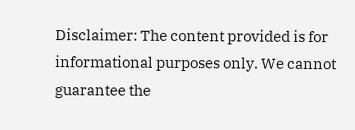Disclaimer: The content provided is for informational purposes only. We cannot guarantee the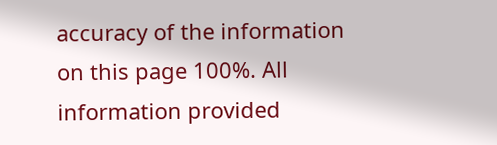accuracy of the information on this page 100%. All information provided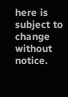here is subject to change without notice.